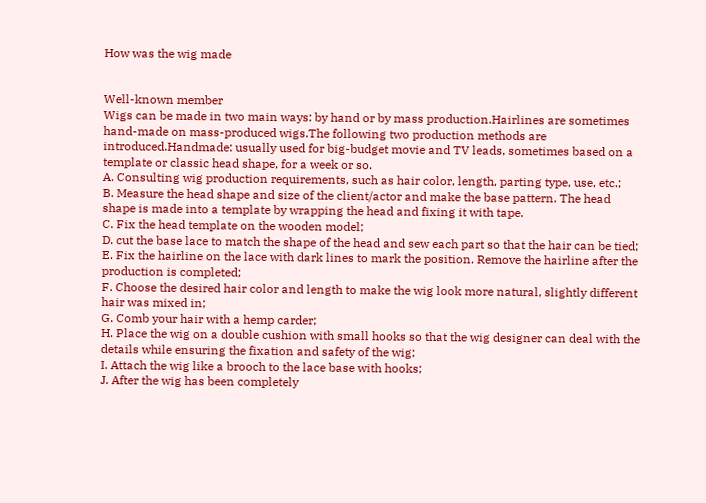How was the wig made


Well-known member
Wigs can be made in two main ways: by hand or by mass production.Hairlines are sometimes hand-made on mass-produced wigs.The following two production methods are introduced.Handmade: usually used for big-budget movie and TV leads, sometimes based on a template or classic head shape, for a week or so.
A. Consulting wig production requirements, such as hair color, length, parting type, use, etc.;
B. Measure the head shape and size of the client/actor and make the base pattern. The head shape is made into a template by wrapping the head and fixing it with tape.
C. Fix the head template on the wooden model;
D. cut the base lace to match the shape of the head and sew each part so that the hair can be tied;
E. Fix the hairline on the lace with dark lines to mark the position. Remove the hairline after the production is completed;
F. Choose the desired hair color and length to make the wig look more natural, slightly different hair was mixed in;
G. Comb your hair with a hemp carder;
H. Place the wig on a double cushion with small hooks so that the wig designer can deal with the details while ensuring the fixation and safety of the wig;
I. Attach the wig like a brooch to the lace base with hooks;
J. After the wig has been completely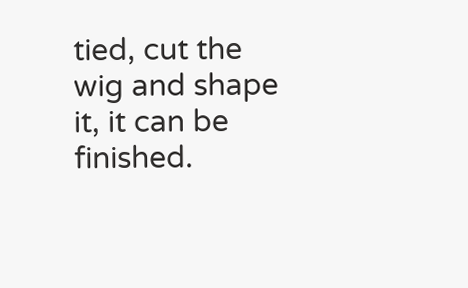tied, cut the wig and shape it, it can be finished.